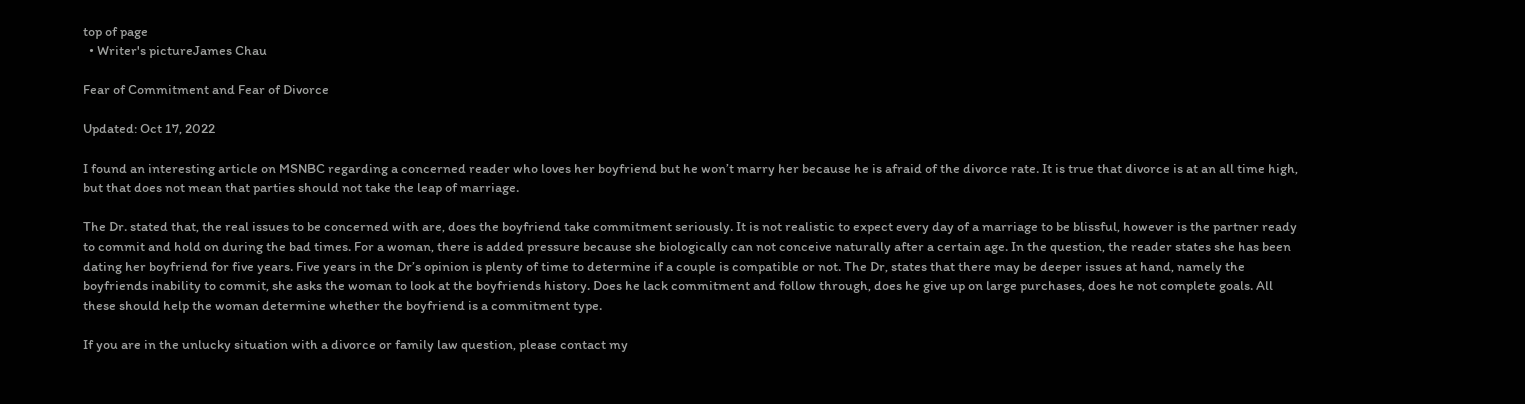top of page
  • Writer's pictureJames Chau

Fear of Commitment and Fear of Divorce

Updated: Oct 17, 2022

I found an interesting article on MSNBC regarding a concerned reader who loves her boyfriend but he won’t marry her because he is afraid of the divorce rate. It is true that divorce is at an all time high, but that does not mean that parties should not take the leap of marriage.

The Dr. stated that, the real issues to be concerned with are, does the boyfriend take commitment seriously. It is not realistic to expect every day of a marriage to be blissful, however is the partner ready to commit and hold on during the bad times. For a woman, there is added pressure because she biologically can not conceive naturally after a certain age. In the question, the reader states she has been dating her boyfriend for five years. Five years in the Dr’s opinion is plenty of time to determine if a couple is compatible or not. The Dr, states that there may be deeper issues at hand, namely the boyfriends inability to commit, she asks the woman to look at the boyfriends history. Does he lack commitment and follow through, does he give up on large purchases, does he not complete goals. All these should help the woman determine whether the boyfriend is a commitment type.

If you are in the unlucky situation with a divorce or family law question, please contact my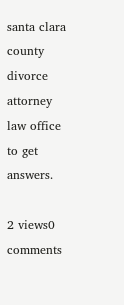santa clara county divorce attorney law office to get answers.

2 views0 comments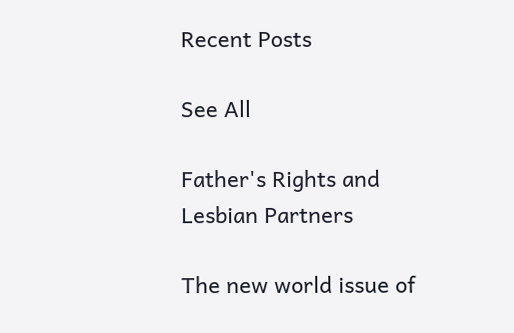Recent Posts

See All

Father's Rights and Lesbian Partners

The new world issue of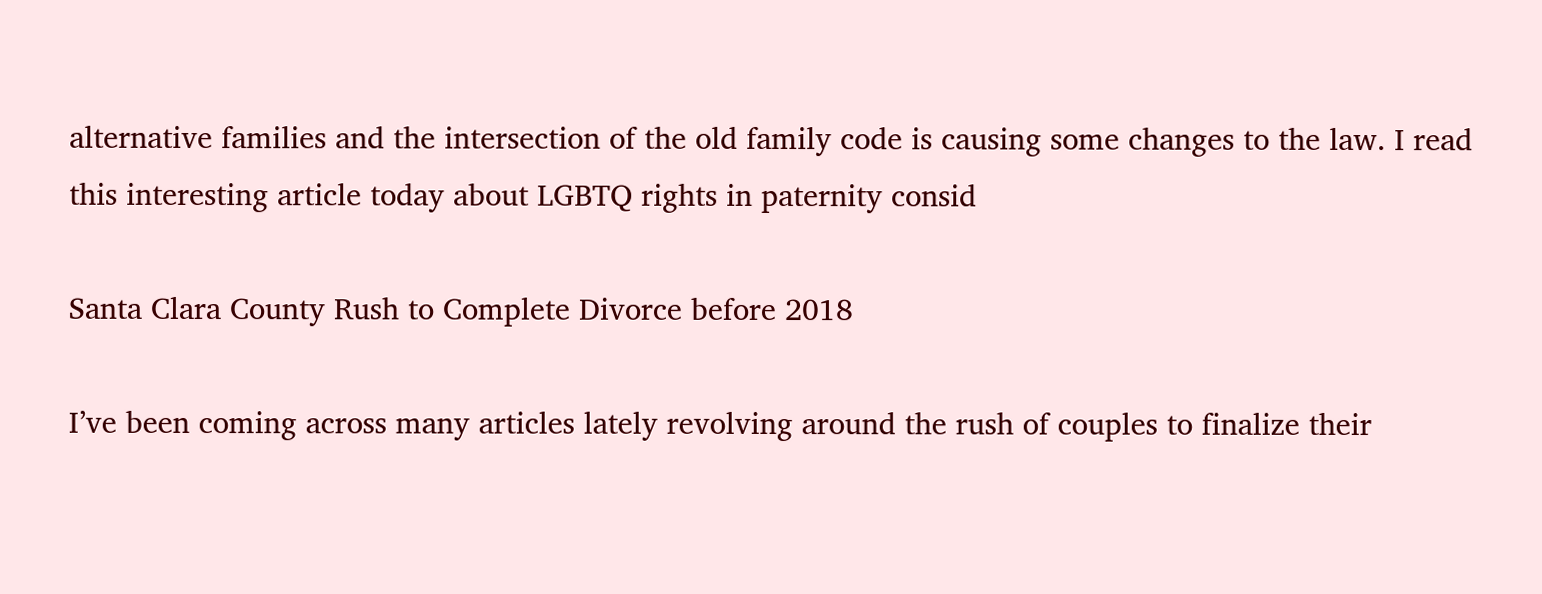alternative families and the intersection of the old family code is causing some changes to the law. I read this interesting article today about LGBTQ rights in paternity consid

Santa Clara County Rush to Complete Divorce before 2018

I’ve been coming across many articles lately revolving around the rush of couples to finalize their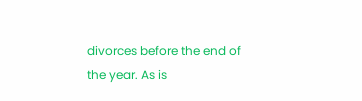divorces before the end of the year. As is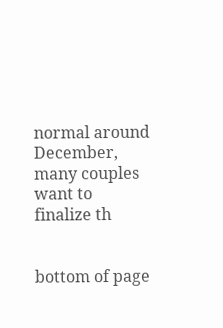normal around December, many couples want to finalize th


bottom of page